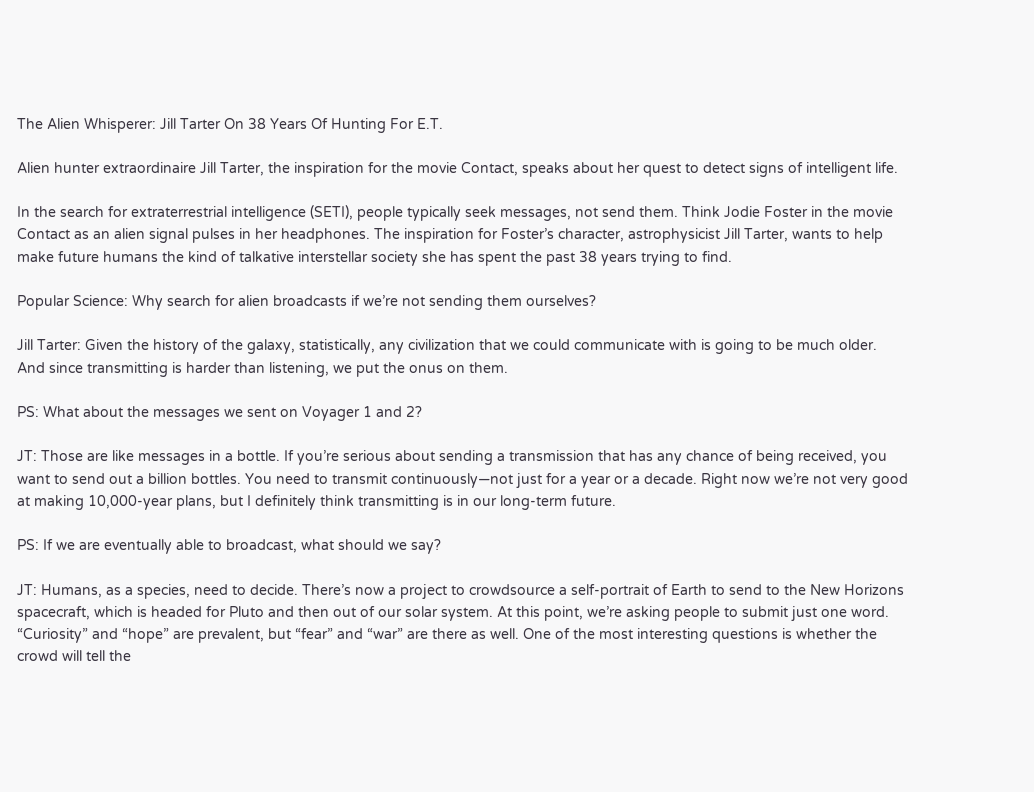The Alien Whisperer: Jill Tarter On 38 Years Of Hunting For E.T.

Alien hunter extraordinaire Jill Tarter, the inspiration for the movie Contact, speaks about her quest to detect signs of intelligent life.

In the search for extraterrestrial intelligence (SETI), people typically seek messages, not send them. Think Jodie Foster in the movie Contact as an alien signal pulses in her headphones. The inspiration for Foster’s character, astrophysicist Jill Tarter, wants to help make future humans the kind of talkative interstellar society she has spent the past 38 years trying to find.

Popular Science: Why search for alien broadcasts if we’re not sending them ourselves?

Jill Tarter: Given the history of the galaxy, statistically, any civilization that we could communicate with is going to be much older. And since transmitting is harder than listening, we put the onus on them.

PS: What about the messages we sent on Voyager 1 and 2?

JT: Those are like messages in a bottle. If you’re serious about sending a transmission that has any chance of being received, you want to send out a billion bottles. You need to transmit continuously—not just for a year or a decade. Right now we’re not very good at making 10,000-year plans, but I definitely think transmitting is in our long-term future.

PS: If we are eventually able to broadcast, what should we say?

JT: Humans, as a species, need to decide. There’s now a project to crowdsource a self-portrait of Earth to send to the New Horizons spacecraft, which is headed for Pluto and then out of our solar system. At this point, we’re asking people to submit just one word. “Curiosity” and “hope” are prevalent, but “fear” and “war” are there as well. One of the most interesting questions is whether the crowd will tell the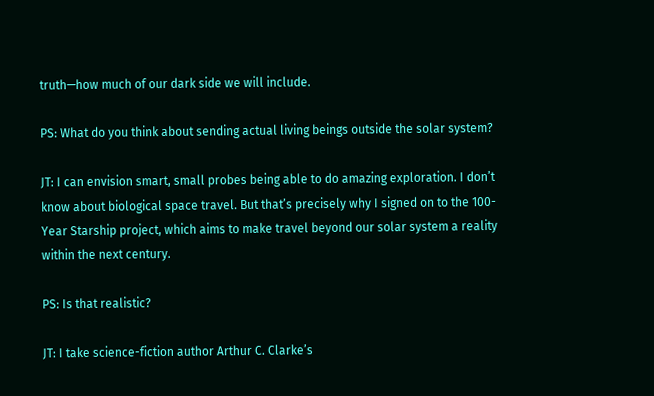truth—how much of our dark side we will include.

PS: What do you think about sending actual living beings outside the solar system?

JT: I can envision smart, small probes being able to do amazing exploration. I don’t know about biological space travel. But that’s precisely why I signed on to the 100-Year Starship project, which aims to make travel beyond our solar system a reality within the next century.

PS: Is that realistic?

JT: I take science-fiction author Arthur C. Clarke’s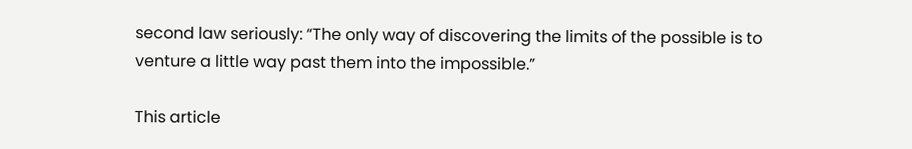second law seriously: “The only way of discovering the limits of the possible is to venture a little way past them into the impossible.”

This article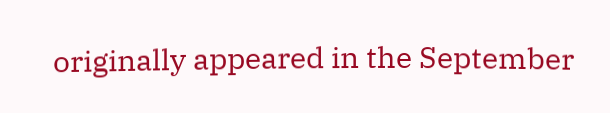originally appeared in the September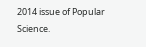2014 issue of Popular Science.